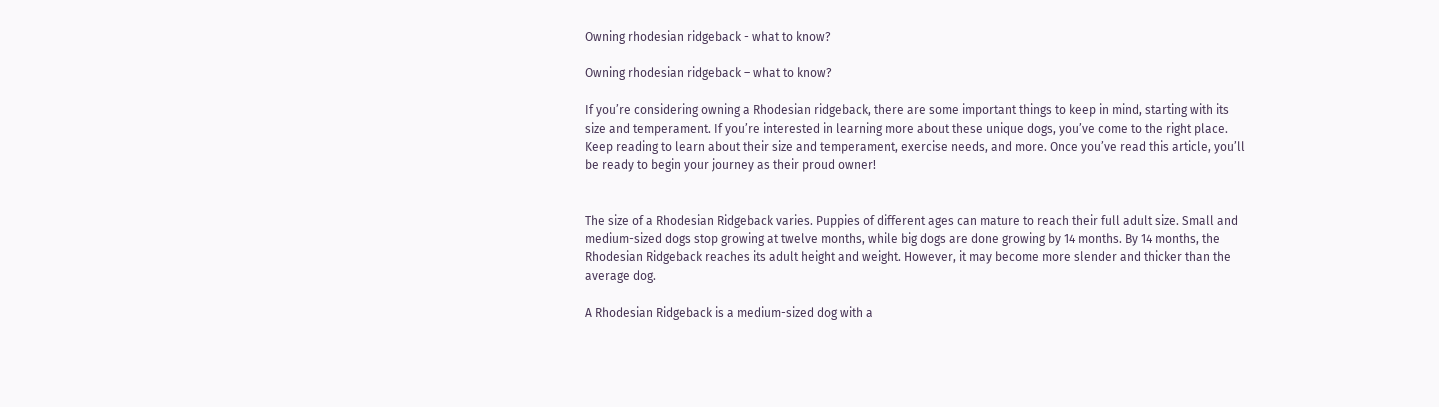Owning rhodesian ridgeback - what to know?

Owning rhodesian ridgeback – what to know?

If you’re considering owning a Rhodesian ridgeback, there are some important things to keep in mind, starting with its size and temperament. If you’re interested in learning more about these unique dogs, you’ve come to the right place. Keep reading to learn about their size and temperament, exercise needs, and more. Once you’ve read this article, you’ll be ready to begin your journey as their proud owner!


The size of a Rhodesian Ridgeback varies. Puppies of different ages can mature to reach their full adult size. Small and medium-sized dogs stop growing at twelve months, while big dogs are done growing by 14 months. By 14 months, the Rhodesian Ridgeback reaches its adult height and weight. However, it may become more slender and thicker than the average dog.

A Rhodesian Ridgeback is a medium-sized dog with a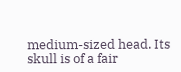medium-sized head. Its skull is of a fair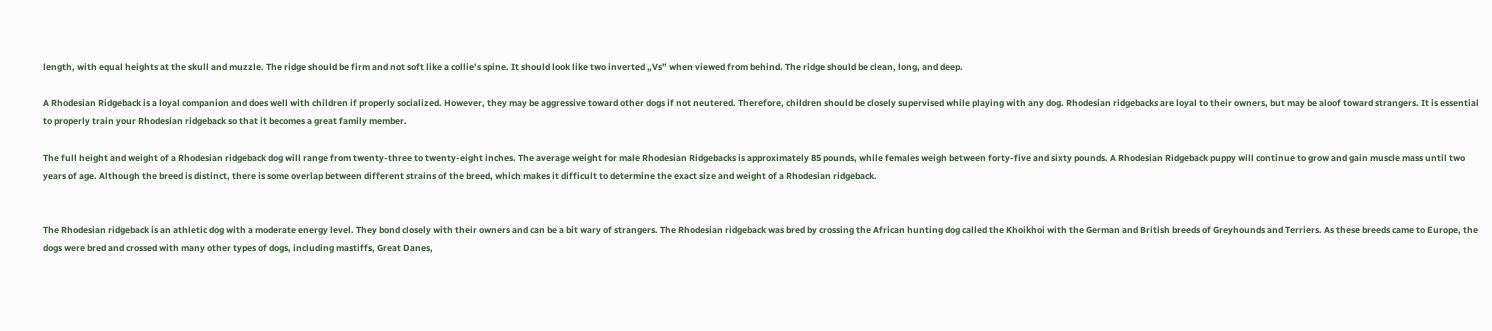length, with equal heights at the skull and muzzle. The ridge should be firm and not soft like a collie’s spine. It should look like two inverted „Vs” when viewed from behind. The ridge should be clean, long, and deep.

A Rhodesian Ridgeback is a loyal companion and does well with children if properly socialized. However, they may be aggressive toward other dogs if not neutered. Therefore, children should be closely supervised while playing with any dog. Rhodesian ridgebacks are loyal to their owners, but may be aloof toward strangers. It is essential to properly train your Rhodesian ridgeback so that it becomes a great family member.

The full height and weight of a Rhodesian ridgeback dog will range from twenty-three to twenty-eight inches. The average weight for male Rhodesian Ridgebacks is approximately 85 pounds, while females weigh between forty-five and sixty pounds. A Rhodesian Ridgeback puppy will continue to grow and gain muscle mass until two years of age. Although the breed is distinct, there is some overlap between different strains of the breed, which makes it difficult to determine the exact size and weight of a Rhodesian ridgeback.


The Rhodesian ridgeback is an athletic dog with a moderate energy level. They bond closely with their owners and can be a bit wary of strangers. The Rhodesian ridgeback was bred by crossing the African hunting dog called the Khoikhoi with the German and British breeds of Greyhounds and Terriers. As these breeds came to Europe, the dogs were bred and crossed with many other types of dogs, including mastiffs, Great Danes,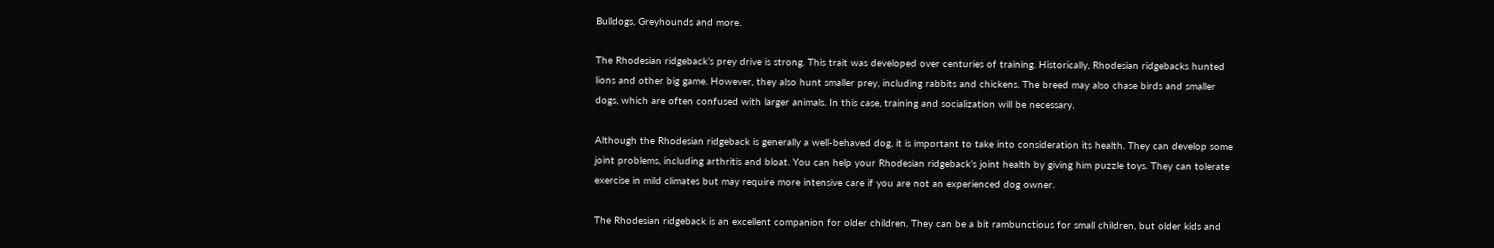Bulldogs, Greyhounds and more.

The Rhodesian ridgeback’s prey drive is strong. This trait was developed over centuries of training. Historically, Rhodesian ridgebacks hunted lions and other big game. However, they also hunt smaller prey, including rabbits and chickens. The breed may also chase birds and smaller dogs, which are often confused with larger animals. In this case, training and socialization will be necessary.

Although the Rhodesian ridgeback is generally a well-behaved dog, it is important to take into consideration its health. They can develop some joint problems, including arthritis and bloat. You can help your Rhodesian ridgeback’s joint health by giving him puzzle toys. They can tolerate exercise in mild climates but may require more intensive care if you are not an experienced dog owner.

The Rhodesian ridgeback is an excellent companion for older children. They can be a bit rambunctious for small children, but older kids and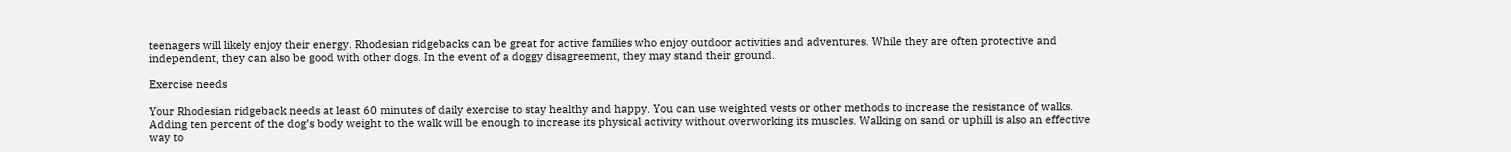teenagers will likely enjoy their energy. Rhodesian ridgebacks can be great for active families who enjoy outdoor activities and adventures. While they are often protective and independent, they can also be good with other dogs. In the event of a doggy disagreement, they may stand their ground.

Exercise needs

Your Rhodesian ridgeback needs at least 60 minutes of daily exercise to stay healthy and happy. You can use weighted vests or other methods to increase the resistance of walks. Adding ten percent of the dog’s body weight to the walk will be enough to increase its physical activity without overworking its muscles. Walking on sand or uphill is also an effective way to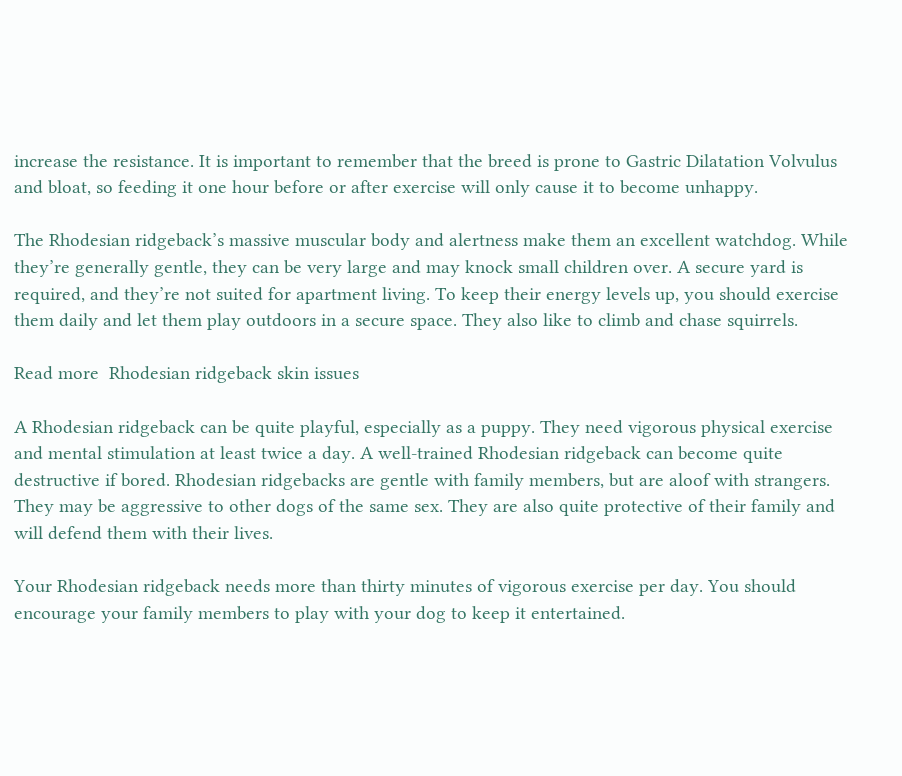increase the resistance. It is important to remember that the breed is prone to Gastric Dilatation Volvulus and bloat, so feeding it one hour before or after exercise will only cause it to become unhappy.

The Rhodesian ridgeback’s massive muscular body and alertness make them an excellent watchdog. While they’re generally gentle, they can be very large and may knock small children over. A secure yard is required, and they’re not suited for apartment living. To keep their energy levels up, you should exercise them daily and let them play outdoors in a secure space. They also like to climb and chase squirrels.

Read more  Rhodesian ridgeback skin issues

A Rhodesian ridgeback can be quite playful, especially as a puppy. They need vigorous physical exercise and mental stimulation at least twice a day. A well-trained Rhodesian ridgeback can become quite destructive if bored. Rhodesian ridgebacks are gentle with family members, but are aloof with strangers. They may be aggressive to other dogs of the same sex. They are also quite protective of their family and will defend them with their lives.

Your Rhodesian ridgeback needs more than thirty minutes of vigorous exercise per day. You should encourage your family members to play with your dog to keep it entertained.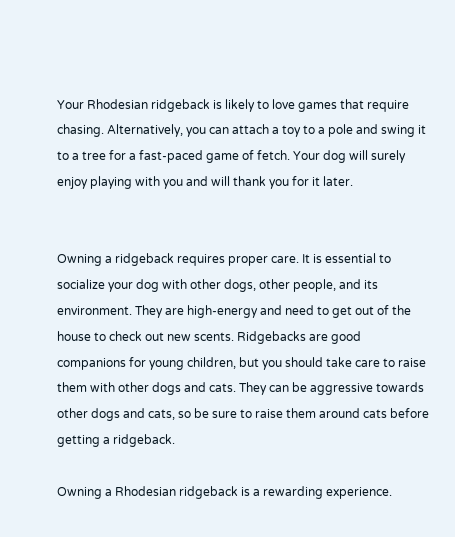Your Rhodesian ridgeback is likely to love games that require chasing. Alternatively, you can attach a toy to a pole and swing it to a tree for a fast-paced game of fetch. Your dog will surely enjoy playing with you and will thank you for it later.


Owning a ridgeback requires proper care. It is essential to socialize your dog with other dogs, other people, and its environment. They are high-energy and need to get out of the house to check out new scents. Ridgebacks are good companions for young children, but you should take care to raise them with other dogs and cats. They can be aggressive towards other dogs and cats, so be sure to raise them around cats before getting a ridgeback.

Owning a Rhodesian ridgeback is a rewarding experience.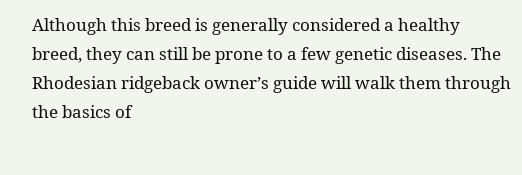Although this breed is generally considered a healthy breed, they can still be prone to a few genetic diseases. The Rhodesian ridgeback owner’s guide will walk them through the basics of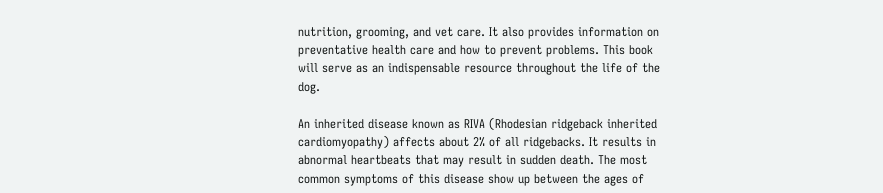nutrition, grooming, and vet care. It also provides information on preventative health care and how to prevent problems. This book will serve as an indispensable resource throughout the life of the dog.

An inherited disease known as RIVA (Rhodesian ridgeback inherited cardiomyopathy) affects about 2% of all ridgebacks. It results in abnormal heartbeats that may result in sudden death. The most common symptoms of this disease show up between the ages of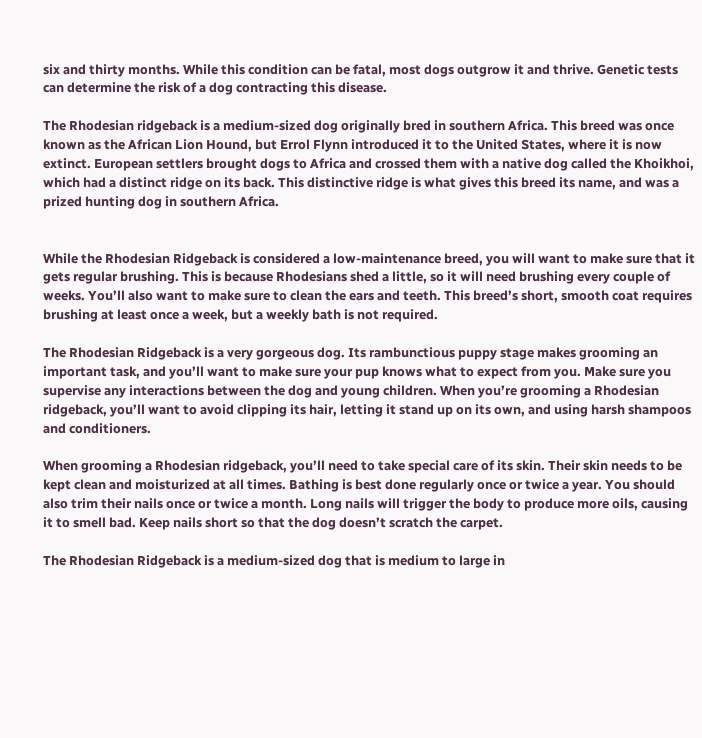six and thirty months. While this condition can be fatal, most dogs outgrow it and thrive. Genetic tests can determine the risk of a dog contracting this disease.

The Rhodesian ridgeback is a medium-sized dog originally bred in southern Africa. This breed was once known as the African Lion Hound, but Errol Flynn introduced it to the United States, where it is now extinct. European settlers brought dogs to Africa and crossed them with a native dog called the Khoikhoi, which had a distinct ridge on its back. This distinctive ridge is what gives this breed its name, and was a prized hunting dog in southern Africa.


While the Rhodesian Ridgeback is considered a low-maintenance breed, you will want to make sure that it gets regular brushing. This is because Rhodesians shed a little, so it will need brushing every couple of weeks. You’ll also want to make sure to clean the ears and teeth. This breed’s short, smooth coat requires brushing at least once a week, but a weekly bath is not required.

The Rhodesian Ridgeback is a very gorgeous dog. Its rambunctious puppy stage makes grooming an important task, and you’ll want to make sure your pup knows what to expect from you. Make sure you supervise any interactions between the dog and young children. When you’re grooming a Rhodesian ridgeback, you’ll want to avoid clipping its hair, letting it stand up on its own, and using harsh shampoos and conditioners.

When grooming a Rhodesian ridgeback, you’ll need to take special care of its skin. Their skin needs to be kept clean and moisturized at all times. Bathing is best done regularly once or twice a year. You should also trim their nails once or twice a month. Long nails will trigger the body to produce more oils, causing it to smell bad. Keep nails short so that the dog doesn’t scratch the carpet.

The Rhodesian Ridgeback is a medium-sized dog that is medium to large in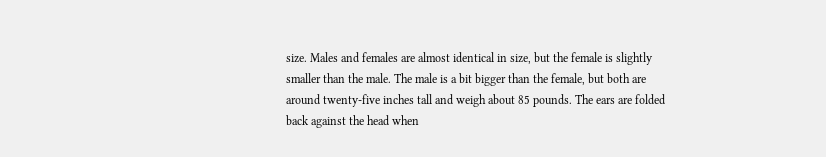size. Males and females are almost identical in size, but the female is slightly smaller than the male. The male is a bit bigger than the female, but both are around twenty-five inches tall and weigh about 85 pounds. The ears are folded back against the head when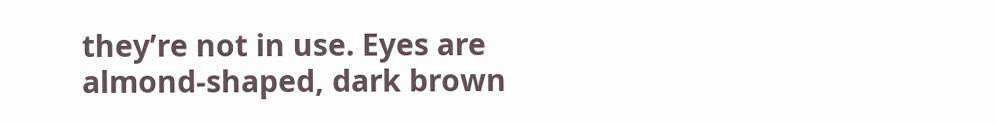they’re not in use. Eyes are almond-shaped, dark brown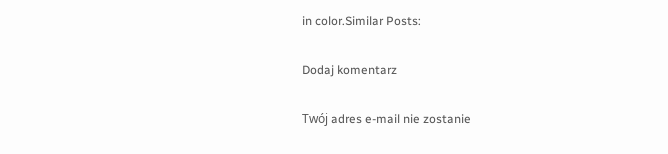in color.Similar Posts:

Dodaj komentarz

Twój adres e-mail nie zostanie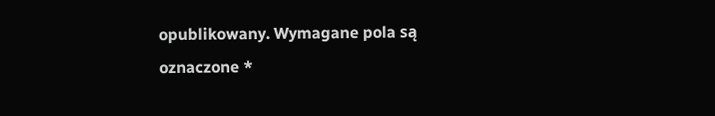opublikowany. Wymagane pola są oznaczone *